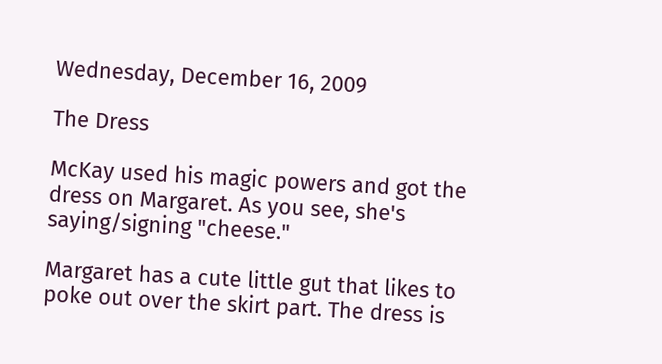Wednesday, December 16, 2009

The Dress

McKay used his magic powers and got the dress on Margaret. As you see, she's saying/signing "cheese."

Margaret has a cute little gut that likes to poke out over the skirt part. The dress is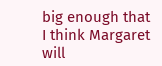big enough that I think Margaret will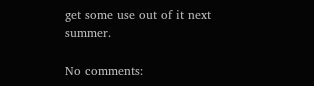get some use out of it next summer.

No comments: